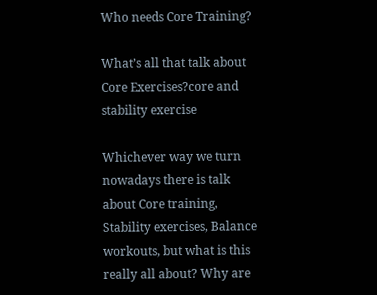Who needs Core Training?

What’s all that talk about Core Exercises?core and stability exercise

Whichever way we turn nowadays there is talk about Core training, Stability exercises, Balance workouts, but what is this really all about? Why are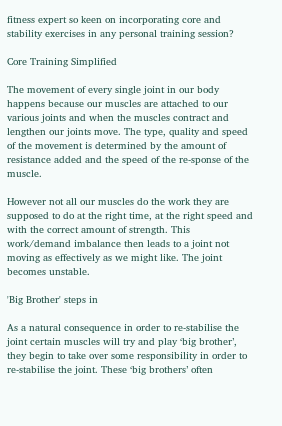fitness expert so keen on incorporating core and stability exercises in any personal training session?

Core Training Simplified

The movement of every single joint in our body happens because our muscles are attached to our various joints and when the muscles contract and lengthen our joints move. The type, quality and speed of the movement is determined by the amount of resistance added and the speed of the re-sponse of the muscle.

However not all our muscles do the work they are supposed to do at the right time, at the right speed and with the correct amount of strength. This work/demand imbalance then leads to a joint not moving as effectively as we might like. The joint becomes unstable.

'Big Brother' steps in

As a natural consequence in order to re-stabilise the joint certain muscles will try and play ‘big brother’, they begin to take over some responsibility in order to re-stabilise the joint. These ‘big brothers’ often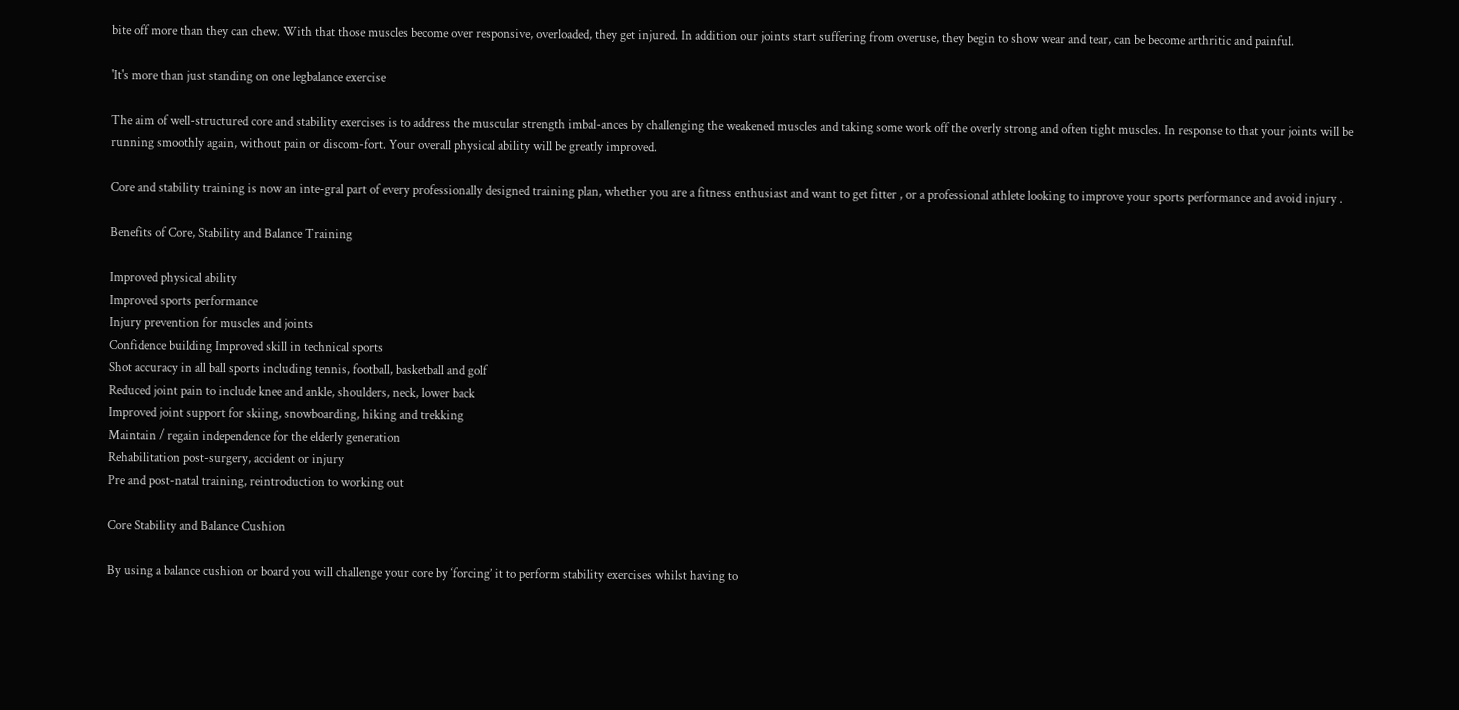bite off more than they can chew. With that those muscles become over responsive, overloaded, they get injured. In addition our joints start suffering from overuse, they begin to show wear and tear, can be become arthritic and painful.

'It's more than just standing on one legbalance exercise

The aim of well-structured core and stability exercises is to address the muscular strength imbal-ances by challenging the weakened muscles and taking some work off the overly strong and often tight muscles. In response to that your joints will be running smoothly again, without pain or discom-fort. Your overall physical ability will be greatly improved.

Core and stability training is now an inte-gral part of every professionally designed training plan, whether you are a fitness enthusiast and want to get fitter , or a professional athlete looking to improve your sports performance and avoid injury .

Benefits of Core, Stability and Balance Training

Improved physical ability
Improved sports performance
Injury prevention for muscles and joints
Confidence building Improved skill in technical sports
Shot accuracy in all ball sports including tennis, football, basketball and golf
Reduced joint pain to include knee and ankle, shoulders, neck, lower back
Improved joint support for skiing, snowboarding, hiking and trekking
Maintain / regain independence for the elderly generation
Rehabilitation post-surgery, accident or injury
Pre and post-natal training, reintroduction to working out

Core Stability and Balance Cushion

By using a balance cushion or board you will challenge your core by ‘forcing’ it to perform stability exercises whilst having to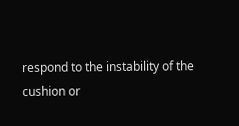respond to the instability of the cushion or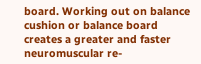board. Working out on balance cushion or balance board creates a greater and faster neuromuscular re-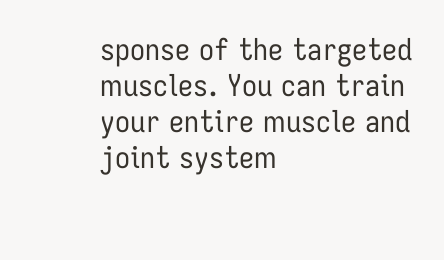sponse of the targeted muscles. You can train your entire muscle and joint system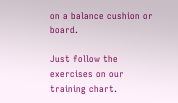on a balance cushion or board.

Just follow the exercises on our training chart.